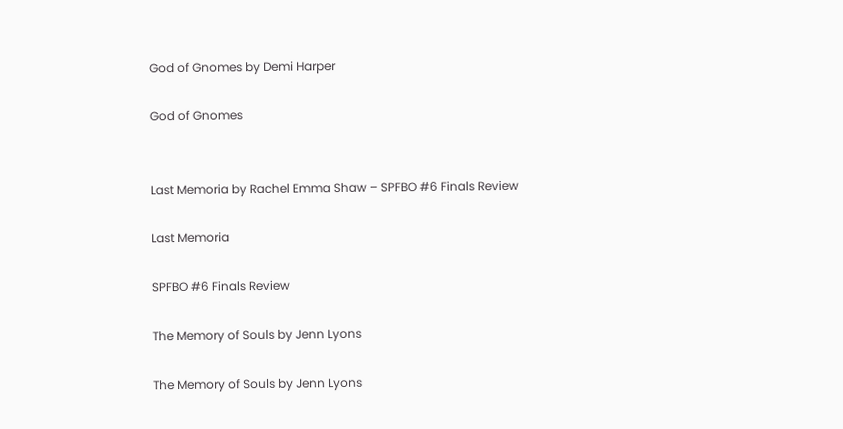God of Gnomes by Demi Harper

God of Gnomes


Last Memoria by Rachel Emma Shaw – SPFBO #6 Finals Review

Last Memoria

SPFBO #6 Finals Review

The Memory of Souls by Jenn Lyons

The Memory of Souls by Jenn Lyons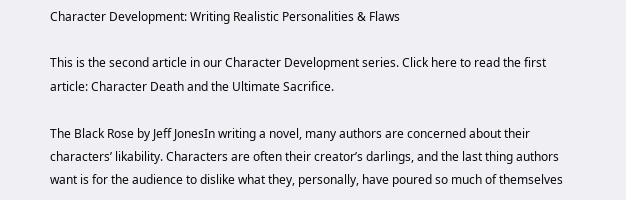Character Development: Writing Realistic Personalities & Flaws

This is the second article in our Character Development series. Click here to read the first article: Character Death and the Ultimate Sacrifice.

The Black Rose by Jeff JonesIn writing a novel, many authors are concerned about their characters’ likability. Characters are often their creator’s darlings, and the last thing authors want is for the audience to dislike what they, personally, have poured so much of themselves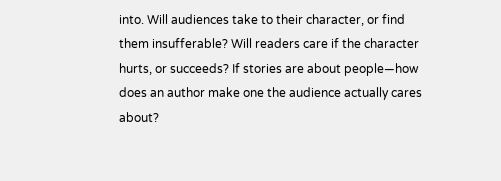into. Will audiences take to their character, or find them insufferable? Will readers care if the character hurts, or succeeds? If stories are about people—how does an author make one the audience actually cares about?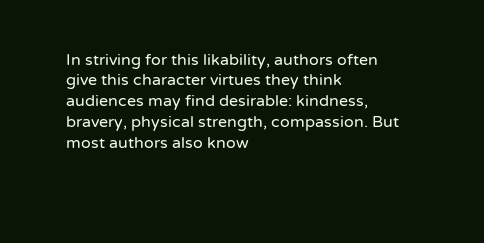In striving for this likability, authors often give this character virtues they think audiences may find desirable: kindness, bravery, physical strength, compassion. But most authors also know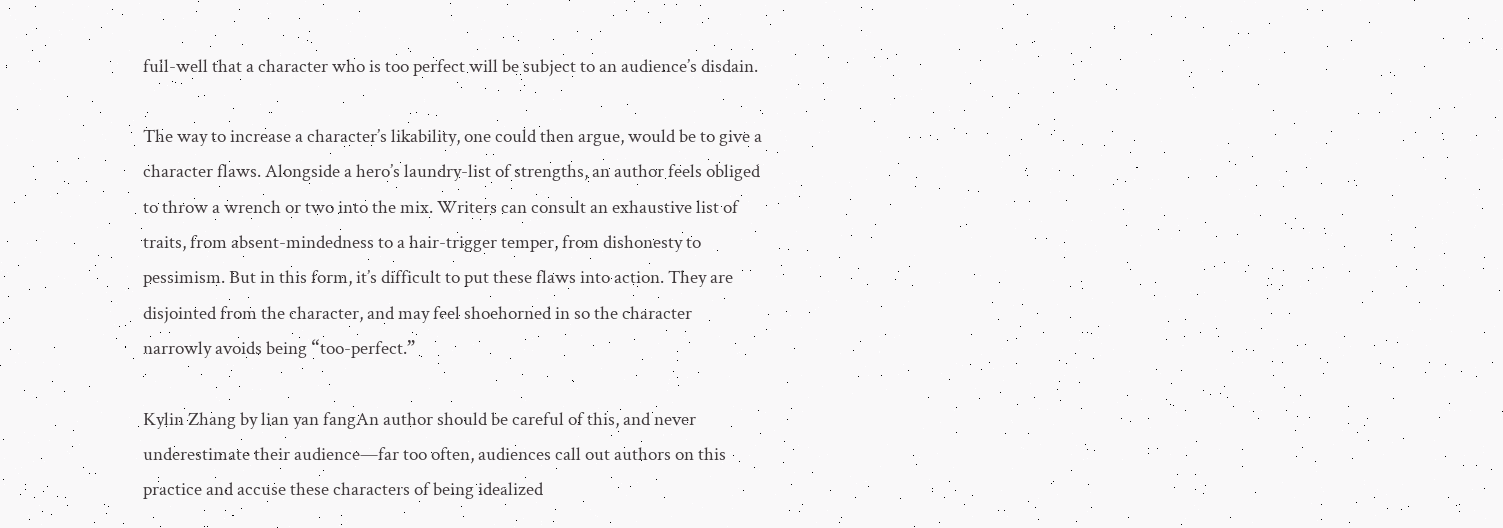full-well that a character who is too perfect will be subject to an audience’s disdain.

The way to increase a character’s likability, one could then argue, would be to give a character flaws. Alongside a hero’s laundry-list of strengths, an author feels obliged to throw a wrench or two into the mix. Writers can consult an exhaustive list of traits, from absent-mindedness to a hair-trigger temper, from dishonesty to pessimism. But in this form, it’s difficult to put these flaws into action. They are disjointed from the character, and may feel shoehorned in so the character narrowly avoids being “too-perfect.”

Kylin Zhang by lian yan fangAn author should be careful of this, and never underestimate their audience—far too often, audiences call out authors on this practice and accuse these characters of being idealized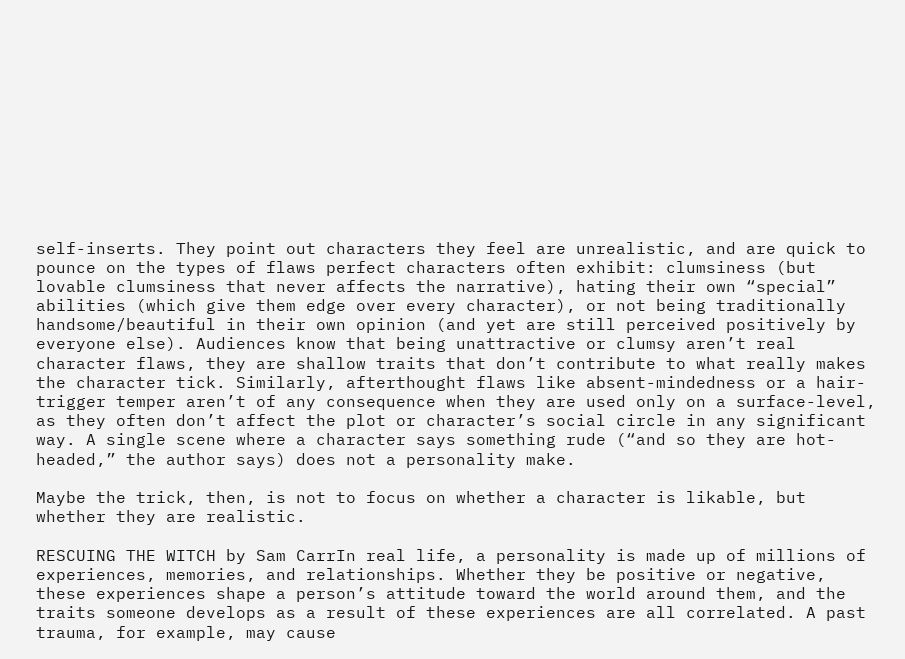self-inserts. They point out characters they feel are unrealistic, and are quick to pounce on the types of flaws perfect characters often exhibit: clumsiness (but lovable clumsiness that never affects the narrative), hating their own “special” abilities (which give them edge over every character), or not being traditionally handsome/beautiful in their own opinion (and yet are still perceived positively by everyone else). Audiences know that being unattractive or clumsy aren’t real character flaws, they are shallow traits that don’t contribute to what really makes the character tick. Similarly, afterthought flaws like absent-mindedness or a hair-trigger temper aren’t of any consequence when they are used only on a surface-level, as they often don’t affect the plot or character’s social circle in any significant way. A single scene where a character says something rude (“and so they are hot-headed,” the author says) does not a personality make.

Maybe the trick, then, is not to focus on whether a character is likable, but whether they are realistic.

RESCUING THE WITCH by Sam CarrIn real life, a personality is made up of millions of experiences, memories, and relationships. Whether they be positive or negative, these experiences shape a person’s attitude toward the world around them, and the traits someone develops as a result of these experiences are all correlated. A past trauma, for example, may cause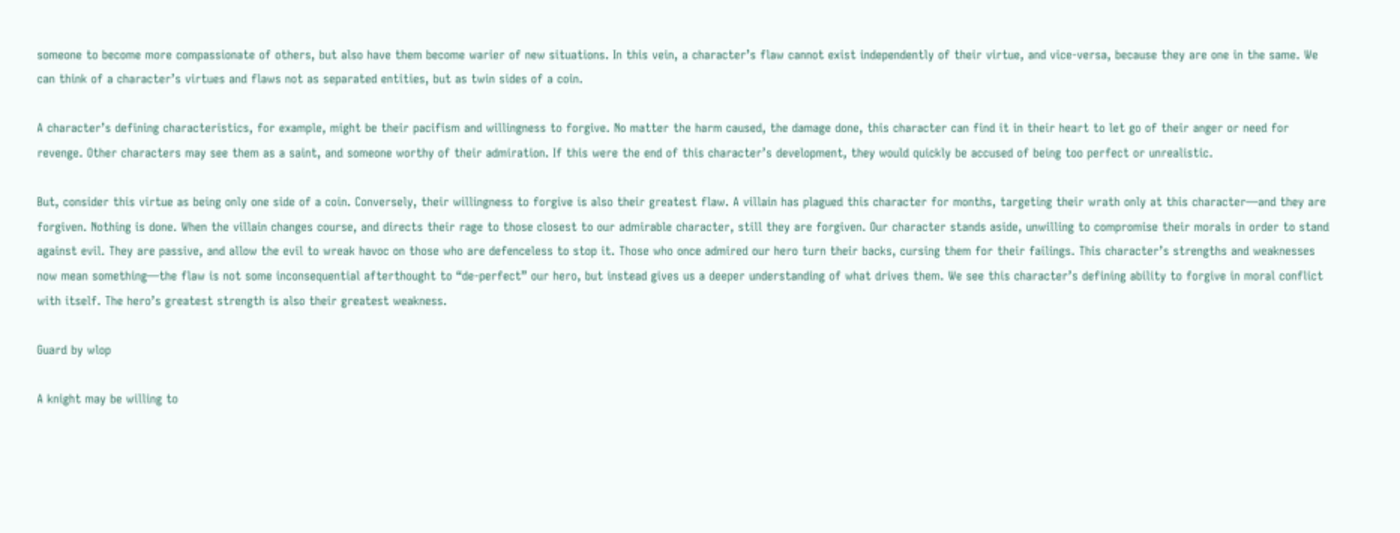someone to become more compassionate of others, but also have them become warier of new situations. In this vein, a character’s flaw cannot exist independently of their virtue, and vice-versa, because they are one in the same. We can think of a character’s virtues and flaws not as separated entities, but as twin sides of a coin.

A character’s defining characteristics, for example, might be their pacifism and willingness to forgive. No matter the harm caused, the damage done, this character can find it in their heart to let go of their anger or need for revenge. Other characters may see them as a saint, and someone worthy of their admiration. If this were the end of this character’s development, they would quickly be accused of being too perfect or unrealistic.

But, consider this virtue as being only one side of a coin. Conversely, their willingness to forgive is also their greatest flaw. A villain has plagued this character for months, targeting their wrath only at this character—and they are forgiven. Nothing is done. When the villain changes course, and directs their rage to those closest to our admirable character, still they are forgiven. Our character stands aside, unwilling to compromise their morals in order to stand against evil. They are passive, and allow the evil to wreak havoc on those who are defenceless to stop it. Those who once admired our hero turn their backs, cursing them for their failings. This character’s strengths and weaknesses now mean something—the flaw is not some inconsequential afterthought to “de-perfect” our hero, but instead gives us a deeper understanding of what drives them. We see this character’s defining ability to forgive in moral conflict with itself. The hero’s greatest strength is also their greatest weakness.

Guard by wlop

A knight may be willing to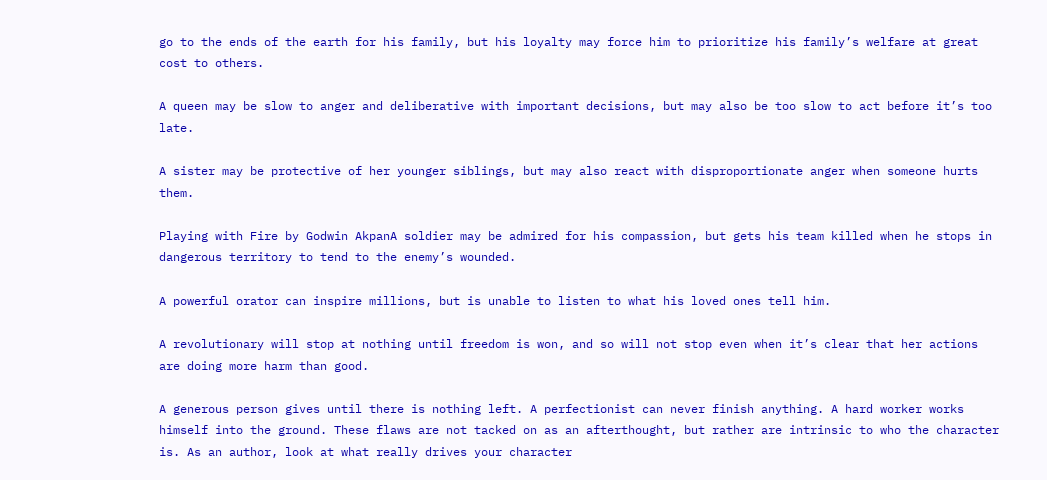go to the ends of the earth for his family, but his loyalty may force him to prioritize his family’s welfare at great cost to others.

A queen may be slow to anger and deliberative with important decisions, but may also be too slow to act before it’s too late.

A sister may be protective of her younger siblings, but may also react with disproportionate anger when someone hurts them.

Playing with Fire by Godwin AkpanA soldier may be admired for his compassion, but gets his team killed when he stops in dangerous territory to tend to the enemy’s wounded.

A powerful orator can inspire millions, but is unable to listen to what his loved ones tell him.

A revolutionary will stop at nothing until freedom is won, and so will not stop even when it’s clear that her actions are doing more harm than good.

A generous person gives until there is nothing left. A perfectionist can never finish anything. A hard worker works himself into the ground. These flaws are not tacked on as an afterthought, but rather are intrinsic to who the character is. As an author, look at what really drives your character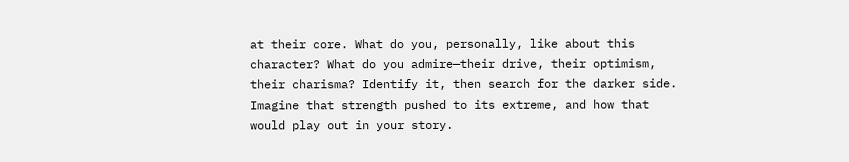at their core. What do you, personally, like about this character? What do you admire—their drive, their optimism, their charisma? Identify it, then search for the darker side. Imagine that strength pushed to its extreme, and how that would play out in your story.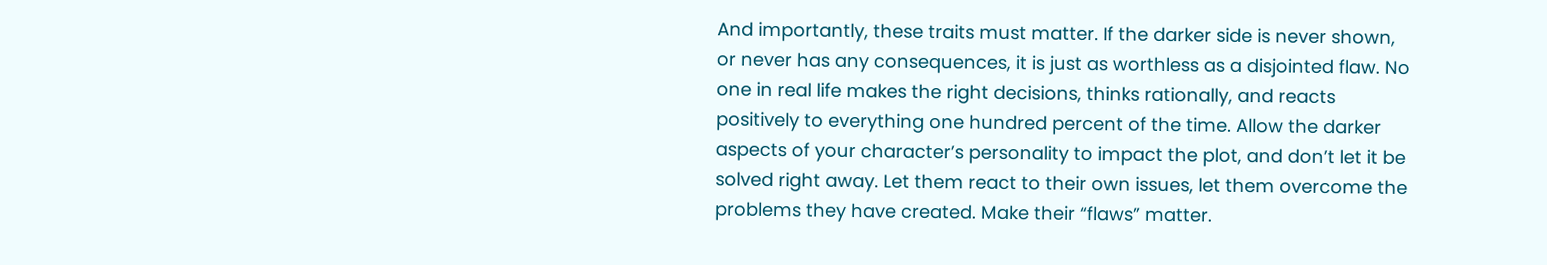And importantly, these traits must matter. If the darker side is never shown, or never has any consequences, it is just as worthless as a disjointed flaw. No one in real life makes the right decisions, thinks rationally, and reacts positively to everything one hundred percent of the time. Allow the darker aspects of your character’s personality to impact the plot, and don’t let it be solved right away. Let them react to their own issues, let them overcome the problems they have created. Make their “flaws” matter.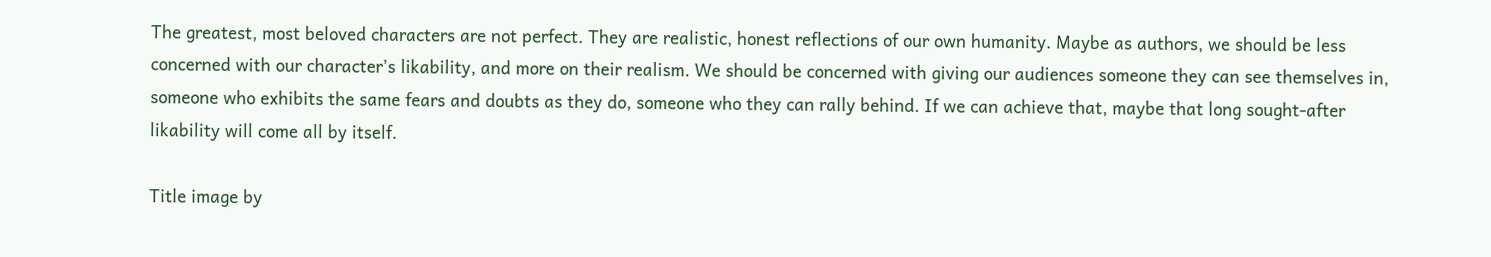The greatest, most beloved characters are not perfect. They are realistic, honest reflections of our own humanity. Maybe as authors, we should be less concerned with our character’s likability, and more on their realism. We should be concerned with giving our audiences someone they can see themselves in, someone who exhibits the same fears and doubts as they do, someone who they can rally behind. If we can achieve that, maybe that long sought-after likability will come all by itself.

Title image by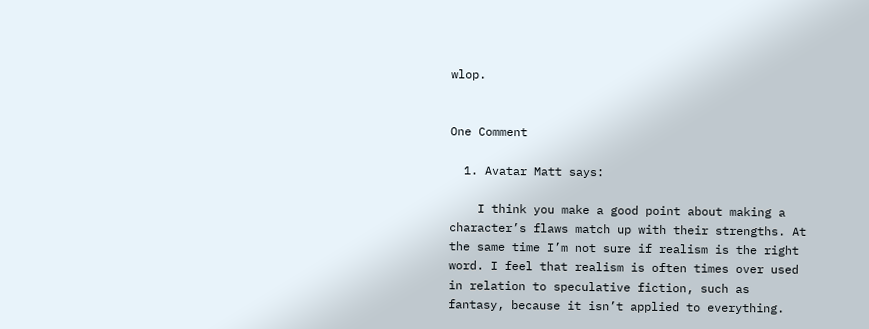wlop.


One Comment

  1. Avatar Matt says:

    I think you make a good point about making a character’s flaws match up with their strengths. At the same time I’m not sure if realism is the right word. I feel that realism is often times over used in relation to speculative fiction, such as fantasy, because it isn’t applied to everything.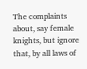The complaints about, say female knights, but ignore that, by all laws of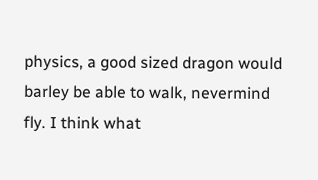physics, a good sized dragon would barley be able to walk, nevermind fly. I think what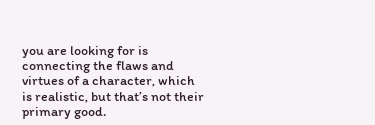you are looking for is connecting the flaws and virtues of a character, which is realistic, but that’s not their primary good.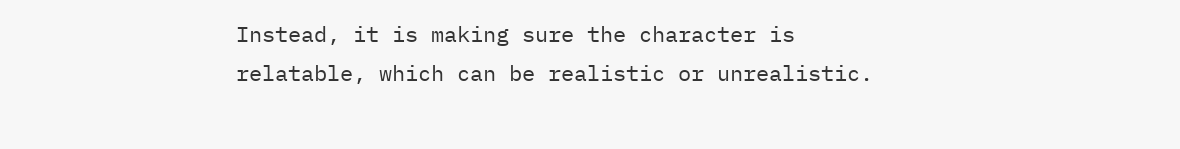Instead, it is making sure the character is relatable, which can be realistic or unrealistic.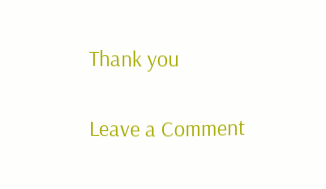Thank you

Leave a Comment